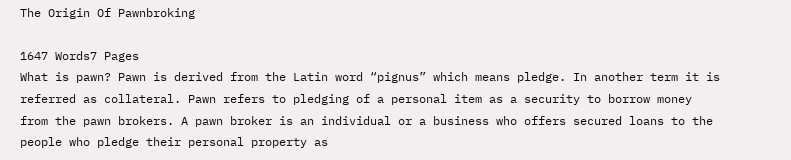The Origin Of Pawnbroking

1647 Words7 Pages
What is pawn? Pawn is derived from the Latin word “pignus” which means pledge. In another term it is referred as collateral. Pawn refers to pledging of a personal item as a security to borrow money from the pawn brokers. A pawn broker is an individual or a business who offers secured loans to the people who pledge their personal property as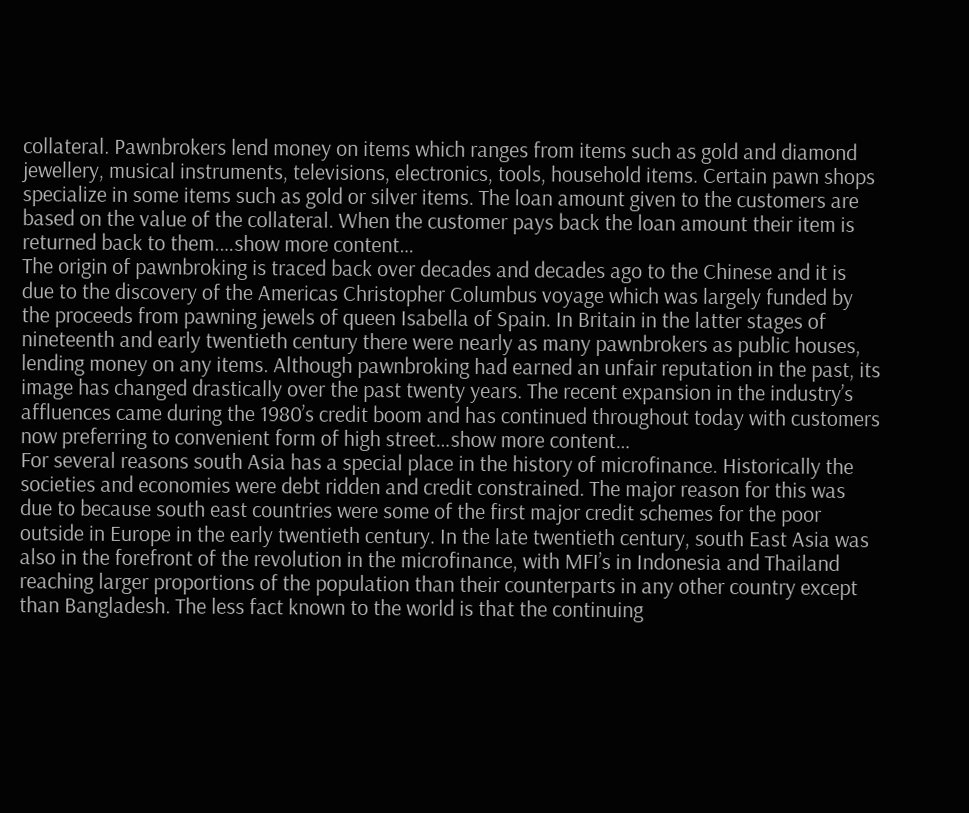collateral. Pawnbrokers lend money on items which ranges from items such as gold and diamond jewellery, musical instruments, televisions, electronics, tools, household items. Certain pawn shops specialize in some items such as gold or silver items. The loan amount given to the customers are based on the value of the collateral. When the customer pays back the loan amount their item is returned back to them.…show more content…
The origin of pawnbroking is traced back over decades and decades ago to the Chinese and it is due to the discovery of the Americas Christopher Columbus voyage which was largely funded by the proceeds from pawning jewels of queen Isabella of Spain. In Britain in the latter stages of nineteenth and early twentieth century there were nearly as many pawnbrokers as public houses, lending money on any items. Although pawnbroking had earned an unfair reputation in the past, its image has changed drastically over the past twenty years. The recent expansion in the industry’s affluences came during the 1980’s credit boom and has continued throughout today with customers now preferring to convenient form of high street…show more content…
For several reasons south Asia has a special place in the history of microfinance. Historically the societies and economies were debt ridden and credit constrained. The major reason for this was due to because south east countries were some of the first major credit schemes for the poor outside in Europe in the early twentieth century. In the late twentieth century, south East Asia was also in the forefront of the revolution in the microfinance, with MFI’s in Indonesia and Thailand reaching larger proportions of the population than their counterparts in any other country except than Bangladesh. The less fact known to the world is that the continuing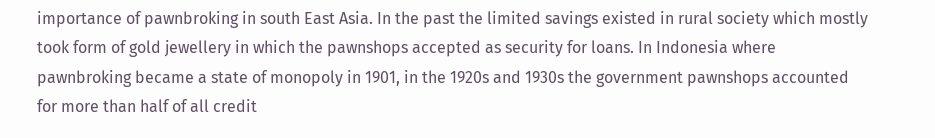importance of pawnbroking in south East Asia. In the past the limited savings existed in rural society which mostly took form of gold jewellery in which the pawnshops accepted as security for loans. In Indonesia where pawnbroking became a state of monopoly in 1901, in the 1920s and 1930s the government pawnshops accounted for more than half of all credit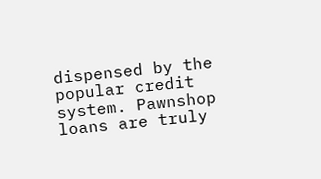dispensed by the popular credit system. Pawnshop loans are truly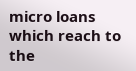micro loans which reach to the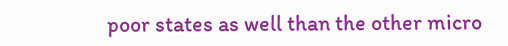poor states as well than the other micro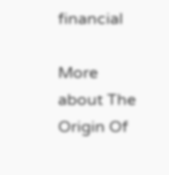financial

More about The Origin Of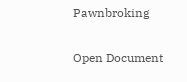Pawnbroking

Open Document